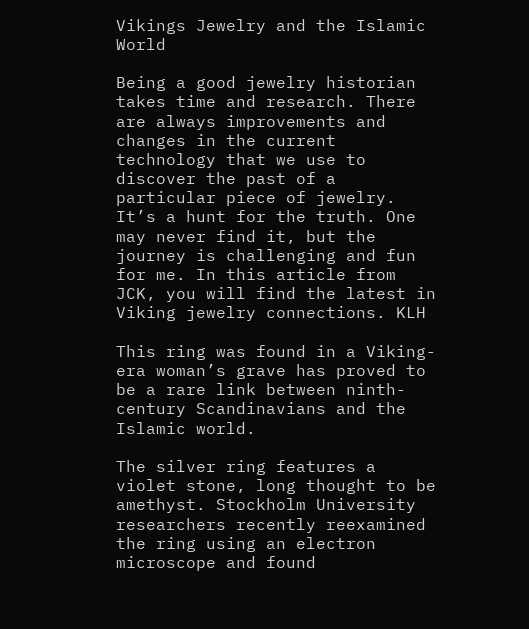Vikings Jewelry and the Islamic World

Being a good jewelry historian takes time and research. There are always improvements and changes in the current technology that we use to discover the past of a particular piece of jewelry. It’s a hunt for the truth. One may never find it, but the journey is challenging and fun for me. In this article from JCK, you will find the latest in Viking jewelry connections. KLH

This ring was found in a Viking-era woman’s grave has proved to be a rare link between ninth-century Scandinavians and the Islamic world.

The silver ring features a violet stone, long thought to be amethyst. Stockholm University researchers recently reexamined the ring using an electron microscope and found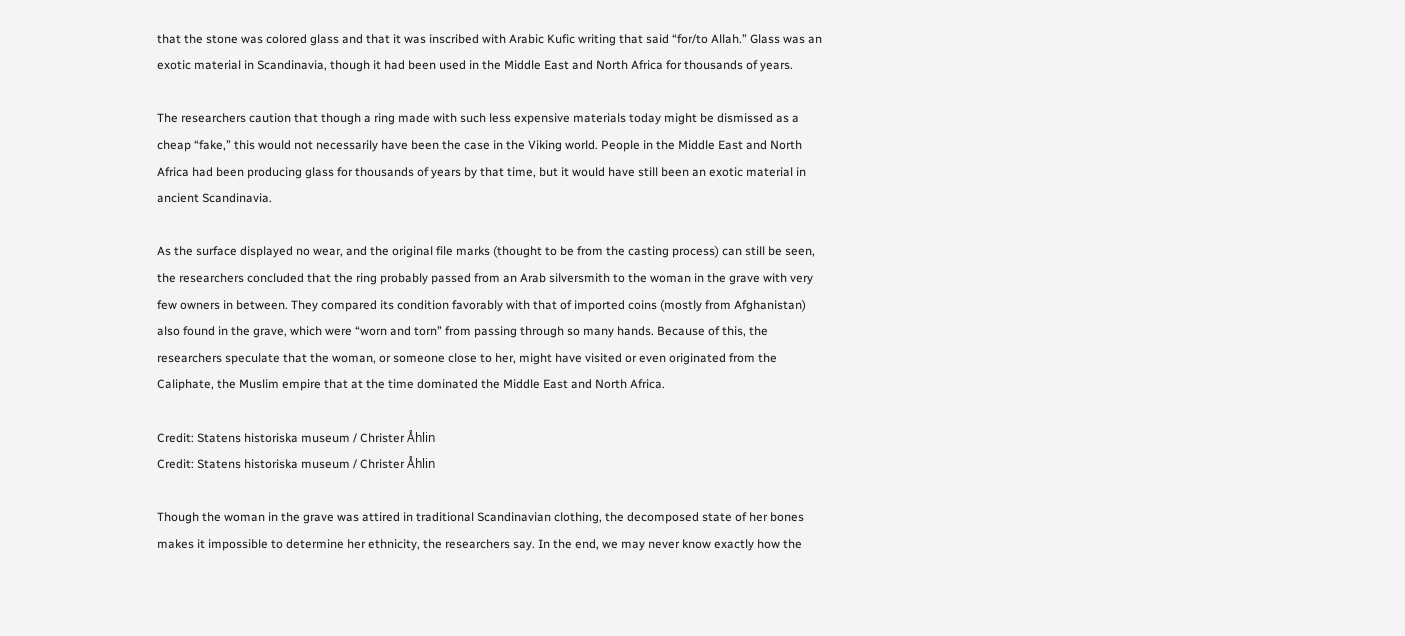that the stone was colored glass and that it was inscribed with Arabic Kufic writing that said “for/to Allah.” Glass was an exotic material in Scandinavia, though it had been used in the Middle East and North Africa for thousands of years.

The researchers caution that though a ring made with such less expensive materials today might be dismissed as a cheap “fake,” this would not necessarily have been the case in the Viking world. People in the Middle East and North Africa had been producing glass for thousands of years by that time, but it would have still been an exotic material in ancient Scandinavia.

As the surface displayed no wear, and the original file marks (thought to be from the casting process) can still be seen, the researchers concluded that the ring probably passed from an Arab silversmith to the woman in the grave with very few owners in between. They compared its condition favorably with that of imported coins (mostly from Afghanistan) also found in the grave, which were “worn and torn” from passing through so many hands. Because of this, the researchers speculate that the woman, or someone close to her, might have visited or even originated from the Caliphate, the Muslim empire that at the time dominated the Middle East and North Africa.

Credit: Statens historiska museum / Christer Åhlin
Credit: Statens historiska museum / Christer Åhlin

Though the woman in the grave was attired in traditional Scandinavian clothing, the decomposed state of her bones makes it impossible to determine her ethnicity, the researchers say. In the end, we may never know exactly how the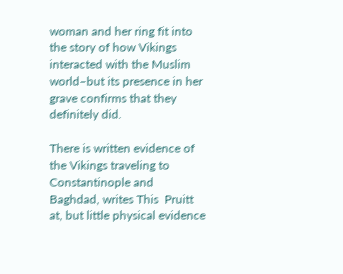woman and her ring fit into the story of how Vikings interacted with the Muslim world–but its presence in her grave confirms that they definitely did.

There is written evidence of the Vikings traveling to Constantinople and Baghdad, writes This  Pruitt at, but little physical evidence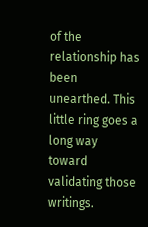of the relationship has been unearthed. This little ring goes a long way toward validating those writings.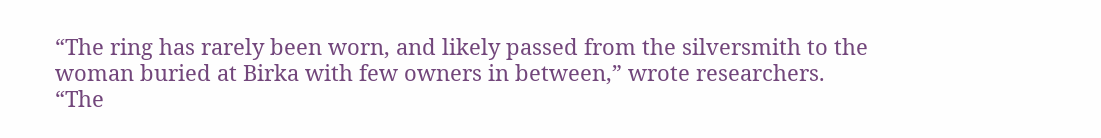“The ring has rarely been worn, and likely passed from the silversmith to the woman buried at Birka with few owners in between,” wrote researchers. “The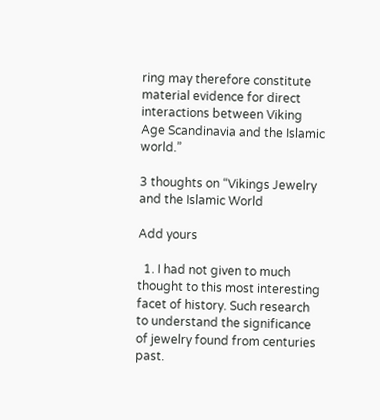ring may therefore constitute material evidence for direct interactions between Viking Age Scandinavia and the Islamic world.”

3 thoughts on “Vikings Jewelry and the Islamic World

Add yours

  1. I had not given to much thought to this most interesting facet of history. Such research to understand the significance of jewelry found from centuries past.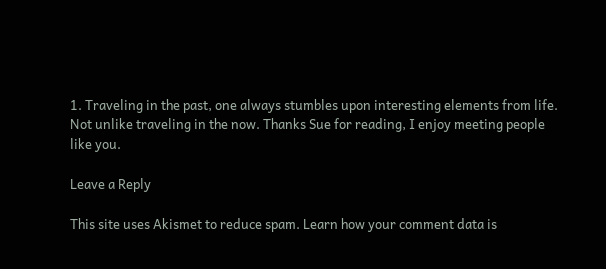1. Traveling in the past, one always stumbles upon interesting elements from life. Not unlike traveling in the now. Thanks Sue for reading, I enjoy meeting people like you.

Leave a Reply

This site uses Akismet to reduce spam. Learn how your comment data is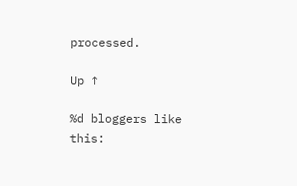processed.

Up ↑

%d bloggers like this: